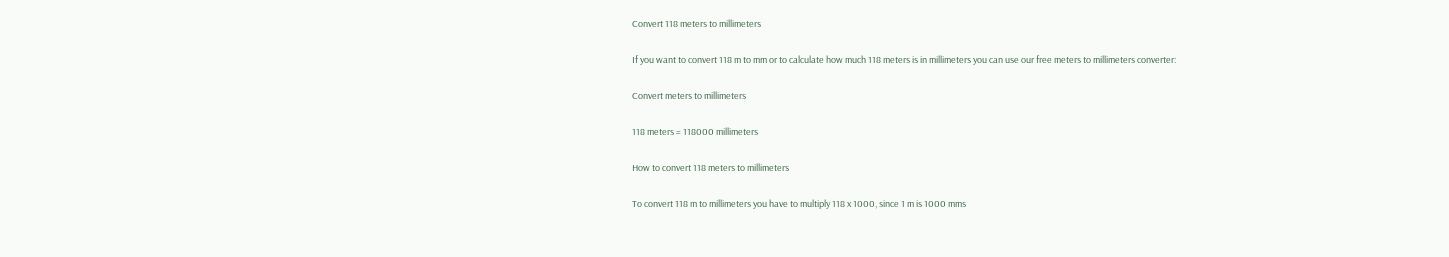Convert 118 meters to millimeters

If you want to convert 118 m to mm or to calculate how much 118 meters is in millimeters you can use our free meters to millimeters converter:

Convert meters to millimeters

118 meters = 118000 millimeters

How to convert 118 meters to millimeters

To convert 118 m to millimeters you have to multiply 118 x 1000, since 1 m is 1000 mms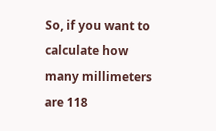So, if you want to calculate how many millimeters are 118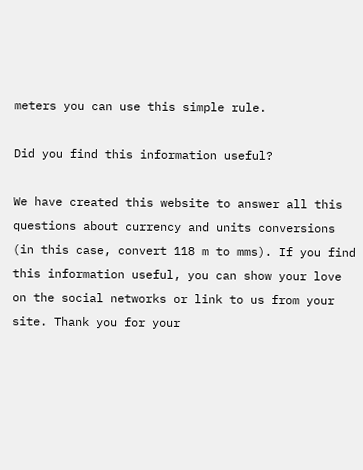meters you can use this simple rule.

Did you find this information useful?

We have created this website to answer all this questions about currency and units conversions (in this case, convert 118 m to mms). If you find this information useful, you can show your love on the social networks or link to us from your site. Thank you for your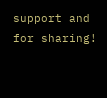support and for sharing!